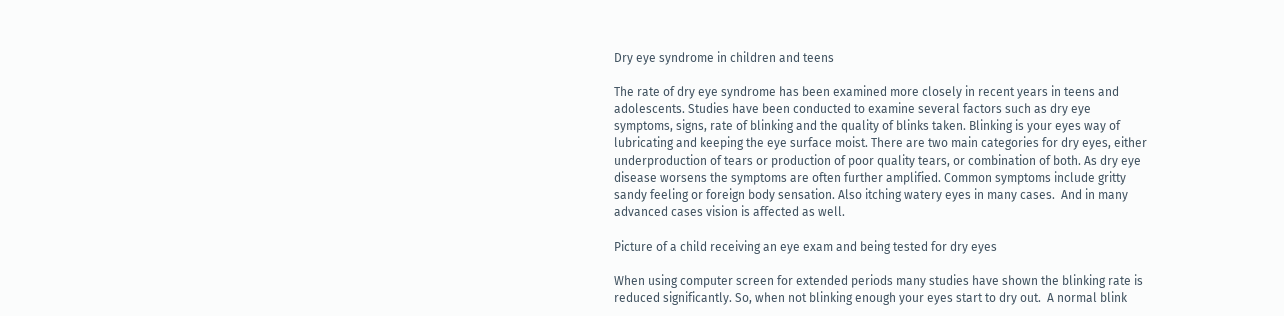Dry eye syndrome in children and teens

The rate of dry eye syndrome has been examined more closely in recent years in teens and adolescents. Studies have been conducted to examine several factors such as dry eye symptoms, signs, rate of blinking and the quality of blinks taken. Blinking is your eyes way of lubricating and keeping the eye surface moist. There are two main categories for dry eyes, either underproduction of tears or production of poor quality tears, or combination of both. As dry eye disease worsens the symptoms are often further amplified. Common symptoms include gritty sandy feeling or foreign body sensation. Also itching watery eyes in many cases.  And in many advanced cases vision is affected as well.

Picture of a child receiving an eye exam and being tested for dry eyes

When using computer screen for extended periods many studies have shown the blinking rate is reduced significantly. So, when not blinking enough your eyes start to dry out.  A normal blink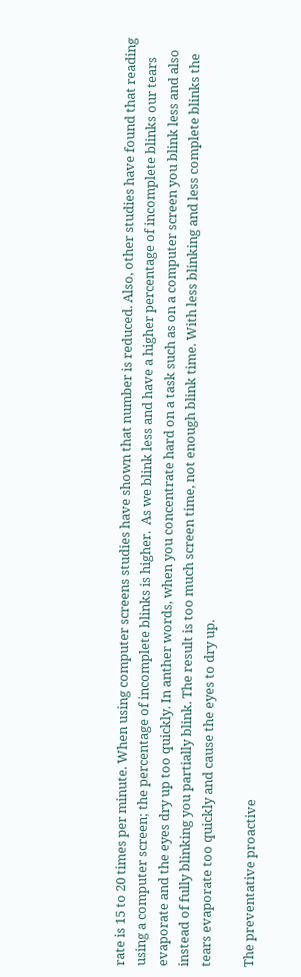rate is 15 to 20 times per minute. When using computer screens studies have shown that number is reduced. Also, other studies have found that reading using a computer screen; the percentage of incomplete blinks is higher.  As we blink less and have a higher percentage of incomplete blinks our tears evaporate and the eyes dry up too quickly. In anther words, when you concentrate hard on a task such as on a computer screen you blink less and also instead of fully blinking you partially blink. The result is too much screen time, not enough blink time. With less blinking and less complete blinks the tears evaporate too quickly and cause the eyes to dry up.

The preventative proactive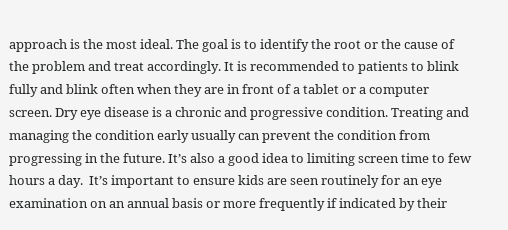approach is the most ideal. The goal is to identify the root or the cause of the problem and treat accordingly. It is recommended to patients to blink fully and blink often when they are in front of a tablet or a computer screen. Dry eye disease is a chronic and progressive condition. Treating and managing the condition early usually can prevent the condition from progressing in the future. It’s also a good idea to limiting screen time to few hours a day.  It’s important to ensure kids are seen routinely for an eye examination on an annual basis or more frequently if indicated by their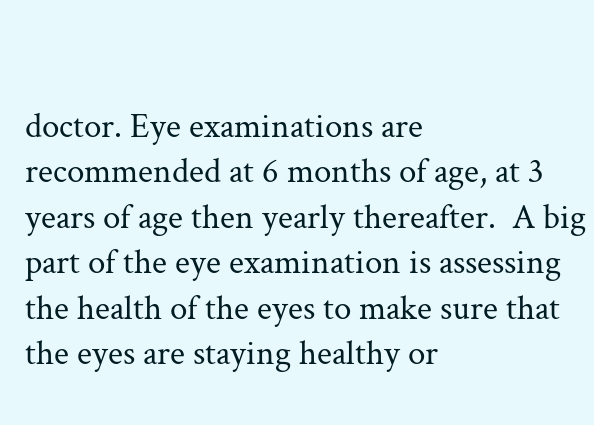doctor. Eye examinations are recommended at 6 months of age, at 3 years of age then yearly thereafter.  A big part of the eye examination is assessing the health of the eyes to make sure that the eyes are staying healthy or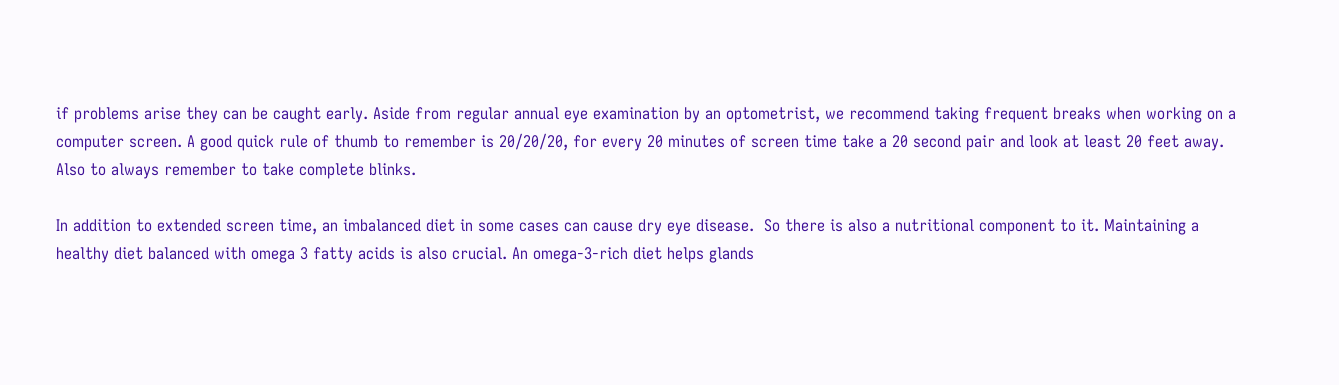if problems arise they can be caught early. Aside from regular annual eye examination by an optometrist, we recommend taking frequent breaks when working on a computer screen. A good quick rule of thumb to remember is 20/20/20, for every 20 minutes of screen time take a 20 second pair and look at least 20 feet away.  Also to always remember to take complete blinks.

In addition to extended screen time, an imbalanced diet in some cases can cause dry eye disease.  So there is also a nutritional component to it. Maintaining a healthy diet balanced with omega 3 fatty acids is also crucial. An omega-3-rich diet helps glands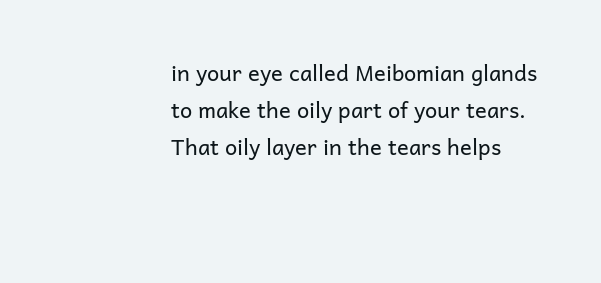in your eye called Meibomian glands to make the oily part of your tears. That oily layer in the tears helps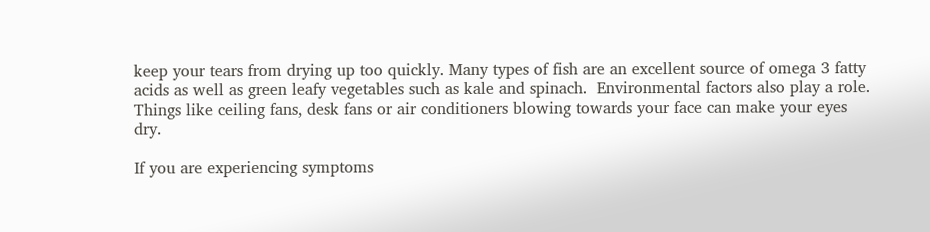keep your tears from drying up too quickly. Many types of fish are an excellent source of omega 3 fatty acids as well as green leafy vegetables such as kale and spinach.  Environmental factors also play a role. Things like ceiling fans, desk fans or air conditioners blowing towards your face can make your eyes dry.

If you are experiencing symptoms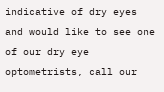indicative of dry eyes and would like to see one of our dry eye optometrists, call our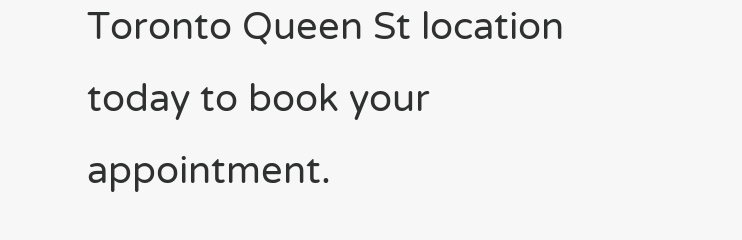Toronto Queen St location today to book your appointment.